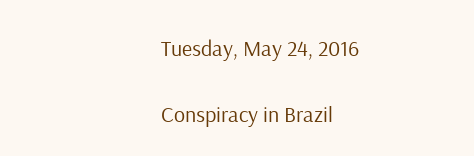Tuesday, May 24, 2016

Conspiracy in Brazil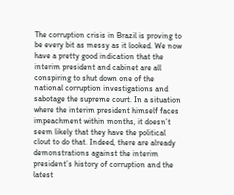The corruption crisis in Brazil is proving to be every bit as messy as it looked. We now have a pretty good indication that the interim president and cabinet are all conspiring to shut down one of the national corruption investigations and sabotage the supreme court. In a situation where the interim president himself faces impeachment within months, it doesn’t seem likely that they have the political clout to do that. Indeed, there are already demonstrations against the interim president’s history of corruption and the latest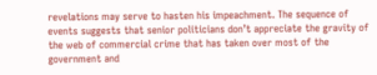revelations may serve to hasten his impeachment. The sequence of events suggests that senior politicians don’t appreciate the gravity of the web of commercial crime that has taken over most of the government and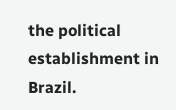the political establishment in Brazil.